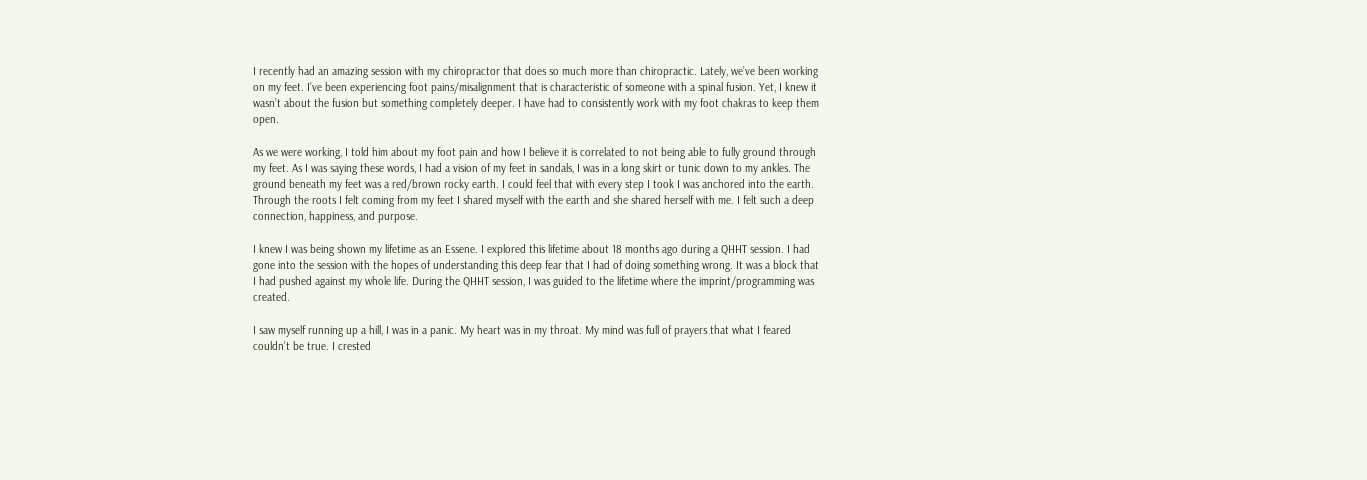I recently had an amazing session with my chiropractor that does so much more than chiropractic. Lately, we’ve been working on my feet. I’ve been experiencing foot pains/misalignment that is characteristic of someone with a spinal fusion. Yet, I knew it wasn’t about the fusion but something completely deeper. I have had to consistently work with my foot chakras to keep them open.

As we were working, I told him about my foot pain and how I believe it is correlated to not being able to fully ground through my feet. As I was saying these words, I had a vision of my feet in sandals, I was in a long skirt or tunic down to my ankles. The ground beneath my feet was a red/brown rocky earth. I could feel that with every step I took I was anchored into the earth. Through the roots I felt coming from my feet I shared myself with the earth and she shared herself with me. I felt such a deep connection, happiness, and purpose.

I knew I was being shown my lifetime as an Essene. I explored this lifetime about 18 months ago during a QHHT session. I had gone into the session with the hopes of understanding this deep fear that I had of doing something wrong. It was a block that I had pushed against my whole life. During the QHHT session, I was guided to the lifetime where the imprint/programming was created.

I saw myself running up a hill, I was in a panic. My heart was in my throat. My mind was full of prayers that what I feared couldn’t be true. I crested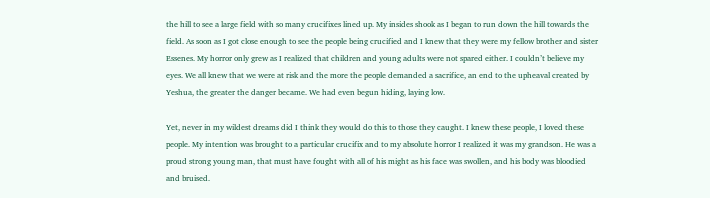the hill to see a large field with so many crucifixes lined up. My insides shook as I began to run down the hill towards the field. As soon as I got close enough to see the people being crucified and I knew that they were my fellow brother and sister Essenes. My horror only grew as I realized that children and young adults were not spared either. I couldn’t believe my eyes. We all knew that we were at risk and the more the people demanded a sacrifice, an end to the upheaval created by Yeshua, the greater the danger became. We had even begun hiding, laying low.

Yet, never in my wildest dreams did I think they would do this to those they caught. I knew these people, I loved these people. My intention was brought to a particular crucifix and to my absolute horror I realized it was my grandson. He was a proud strong young man, that must have fought with all of his might as his face was swollen, and his body was bloodied and bruised.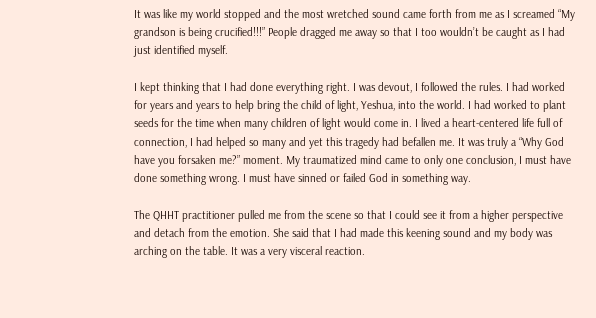It was like my world stopped and the most wretched sound came forth from me as I screamed “My grandson is being crucified!!!” People dragged me away so that I too wouldn’t be caught as I had just identified myself.

I kept thinking that I had done everything right. I was devout, I followed the rules. I had worked for years and years to help bring the child of light, Yeshua, into the world. I had worked to plant seeds for the time when many children of light would come in. I lived a heart-centered life full of connection, I had helped so many and yet this tragedy had befallen me. It was truly a “Why God have you forsaken me?” moment. My traumatized mind came to only one conclusion, I must have done something wrong. I must have sinned or failed God in something way.

The QHHT practitioner pulled me from the scene so that I could see it from a higher perspective and detach from the emotion. She said that I had made this keening sound and my body was arching on the table. It was a very visceral reaction.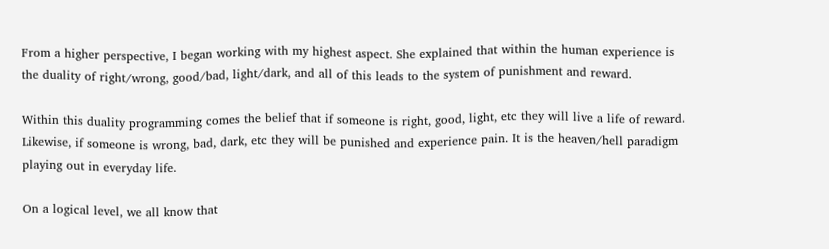From a higher perspective, I began working with my highest aspect. She explained that within the human experience is the duality of right/wrong, good/bad, light/dark, and all of this leads to the system of punishment and reward.

Within this duality programming comes the belief that if someone is right, good, light, etc they will live a life of reward. Likewise, if someone is wrong, bad, dark, etc they will be punished and experience pain. It is the heaven/hell paradigm playing out in everyday life.

On a logical level, we all know that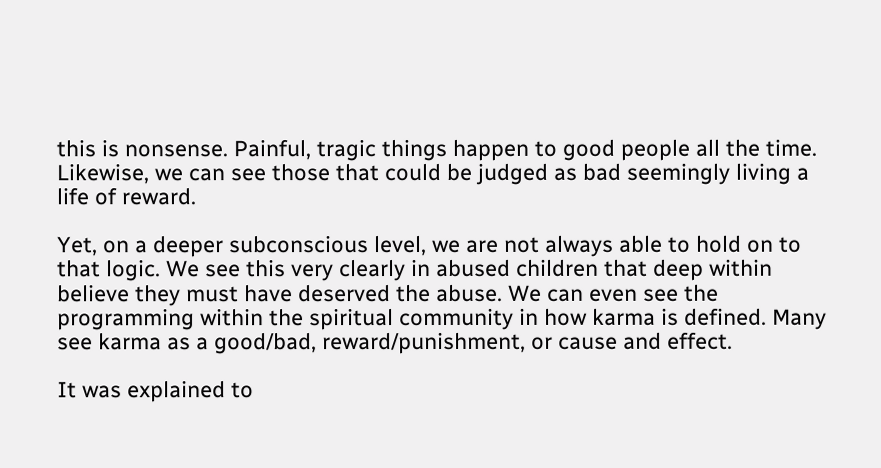this is nonsense. Painful, tragic things happen to good people all the time. Likewise, we can see those that could be judged as bad seemingly living a life of reward.

Yet, on a deeper subconscious level, we are not always able to hold on to that logic. We see this very clearly in abused children that deep within believe they must have deserved the abuse. We can even see the programming within the spiritual community in how karma is defined. Many see karma as a good/bad, reward/punishment, or cause and effect.

It was explained to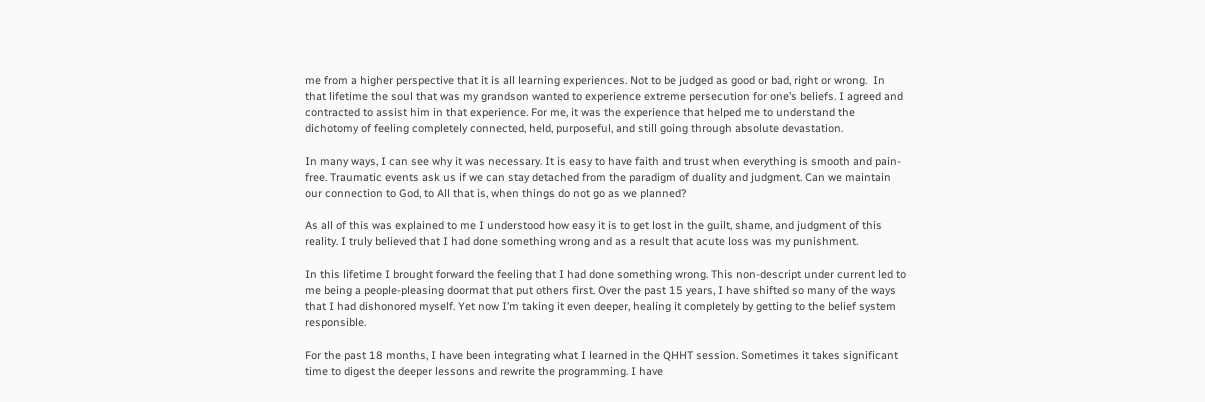me from a higher perspective that it is all learning experiences. Not to be judged as good or bad, right or wrong.  In that lifetime the soul that was my grandson wanted to experience extreme persecution for one’s beliefs. I agreed and contracted to assist him in that experience. For me, it was the experience that helped me to understand the dichotomy of feeling completely connected, held, purposeful, and still going through absolute devastation.

In many ways, I can see why it was necessary. It is easy to have faith and trust when everything is smooth and pain-free. Traumatic events ask us if we can stay detached from the paradigm of duality and judgment. Can we maintain our connection to God, to All that is, when things do not go as we planned?

As all of this was explained to me I understood how easy it is to get lost in the guilt, shame, and judgment of this reality. I truly believed that I had done something wrong and as a result that acute loss was my punishment.

In this lifetime I brought forward the feeling that I had done something wrong. This non-descript under current led to me being a people-pleasing doormat that put others first. Over the past 15 years, I have shifted so many of the ways that I had dishonored myself. Yet now I’m taking it even deeper, healing it completely by getting to the belief system responsible.

For the past 18 months, I have been integrating what I learned in the QHHT session. Sometimes it takes significant time to digest the deeper lessons and rewrite the programming. I have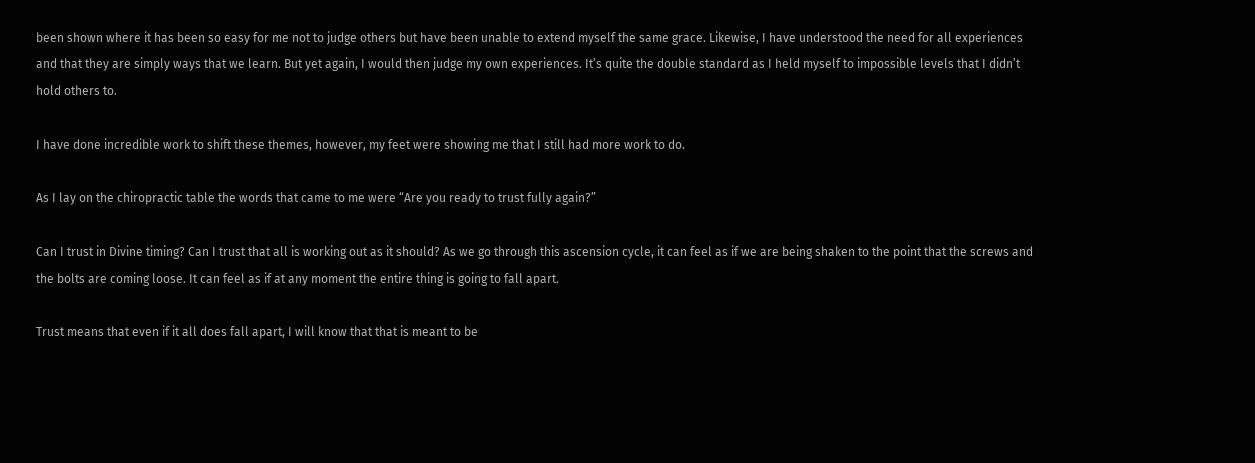been shown where it has been so easy for me not to judge others but have been unable to extend myself the same grace. Likewise, I have understood the need for all experiences and that they are simply ways that we learn. But yet again, I would then judge my own experiences. It’s quite the double standard as I held myself to impossible levels that I didn’t hold others to.

I have done incredible work to shift these themes, however, my feet were showing me that I still had more work to do.

As I lay on the chiropractic table the words that came to me were “Are you ready to trust fully again?”

Can I trust in Divine timing? Can I trust that all is working out as it should? As we go through this ascension cycle, it can feel as if we are being shaken to the point that the screws and the bolts are coming loose. It can feel as if at any moment the entire thing is going to fall apart.

Trust means that even if it all does fall apart, I will know that that is meant to be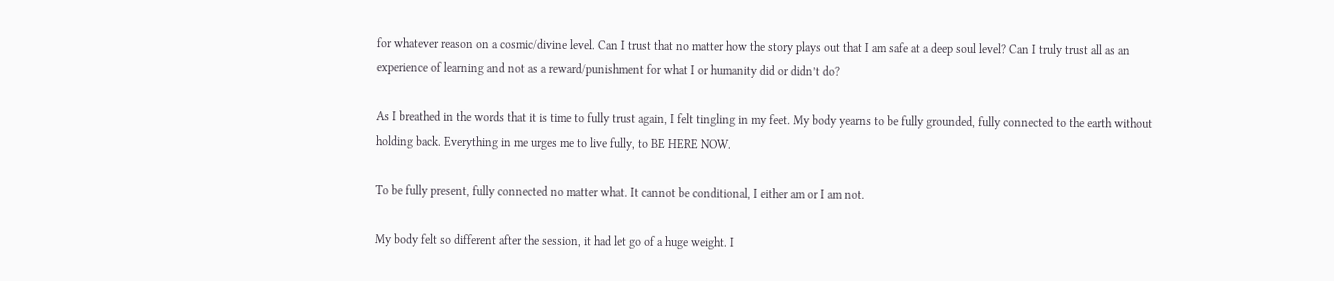for whatever reason on a cosmic/divine level. Can I trust that no matter how the story plays out that I am safe at a deep soul level? Can I truly trust all as an experience of learning and not as a reward/punishment for what I or humanity did or didn’t do?

As I breathed in the words that it is time to fully trust again, I felt tingling in my feet. My body yearns to be fully grounded, fully connected to the earth without holding back. Everything in me urges me to live fully, to BE HERE NOW.

To be fully present, fully connected no matter what. It cannot be conditional, I either am or I am not.

My body felt so different after the session, it had let go of a huge weight. I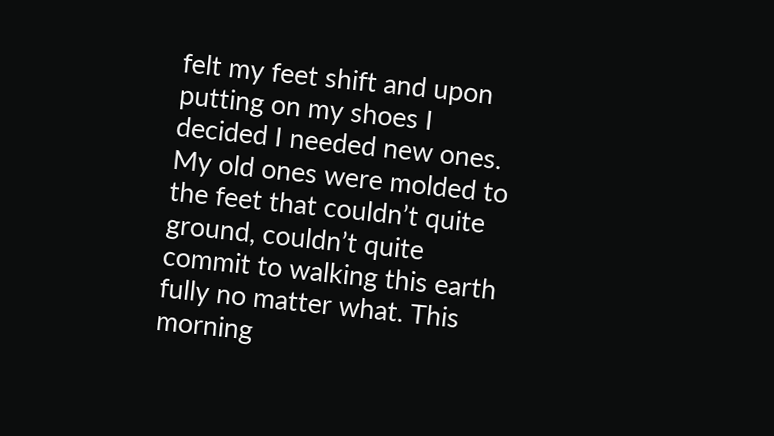felt my feet shift and upon putting on my shoes I decided I needed new ones. My old ones were molded to the feet that couldn’t quite ground, couldn’t quite commit to walking this earth fully no matter what. This morning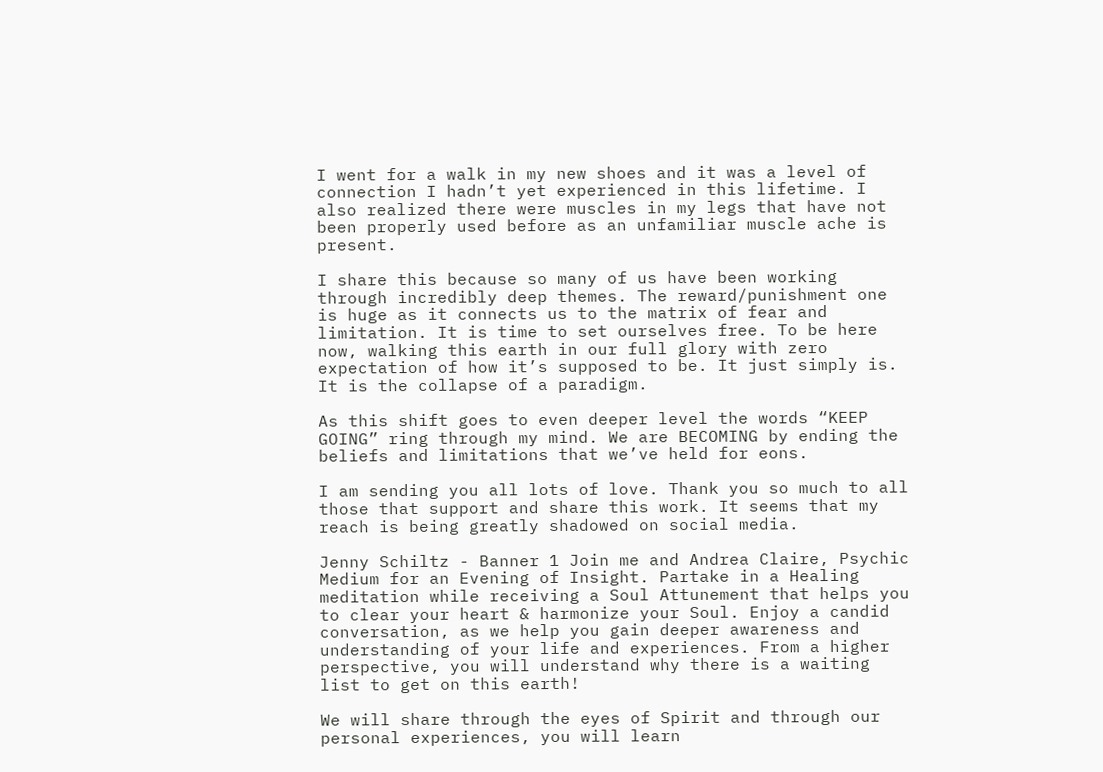I went for a walk in my new shoes and it was a level of connection I hadn’t yet experienced in this lifetime. I also realized there were muscles in my legs that have not been properly used before as an unfamiliar muscle ache is present.

I share this because so many of us have been working through incredibly deep themes. The reward/punishment one is huge as it connects us to the matrix of fear and limitation. It is time to set ourselves free. To be here now, walking this earth in our full glory with zero expectation of how it’s supposed to be. It just simply is. It is the collapse of a paradigm.

As this shift goes to even deeper level the words “KEEP GOING” ring through my mind. We are BECOMING by ending the beliefs and limitations that we’ve held for eons.

I am sending you all lots of love. Thank you so much to all those that support and share this work. It seems that my reach is being greatly shadowed on social media.

Jenny Schiltz - Banner 1 Join me and Andrea Claire, Psychic Medium for an Evening of Insight. Partake in a Healing meditation while receiving a Soul Attunement that helps you to clear your heart & harmonize your Soul. Enjoy a candid conversation, as we help you gain deeper awareness and understanding of your life and experiences. From a higher perspective, you will understand why there is a waiting list to get on this earth!

We will share through the eyes of Spirit and through our personal experiences, you will learn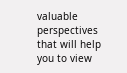valuable perspectives that will help you to view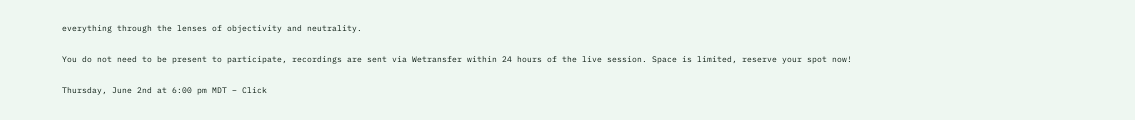everything through the lenses of objectivity and neutrality.

You do not need to be present to participate, recordings are sent via Wetransfer within 24 hours of the live session. Space is limited, reserve your spot now!

Thursday, June 2nd at 6:00 pm MDT – Click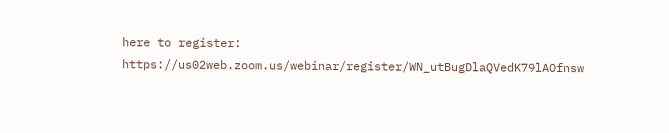here to register: https://us02web.zoom.us/webinar/register/WN_utBugDlaQVedK79lAOfnsw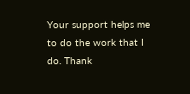Your support helps me to do the work that I do. Thank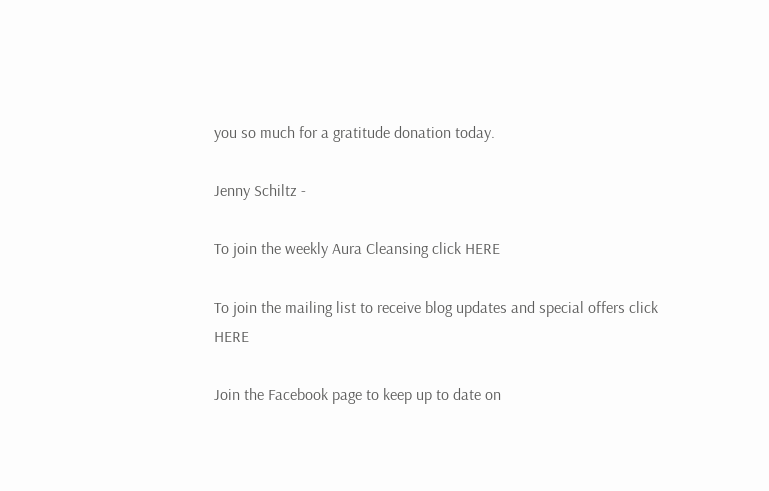you so much for a gratitude donation today.

Jenny Schiltz -

To join the weekly Aura Cleansing click HERE

To join the mailing list to receive blog updates and special offers click HERE

Join the Facebook page to keep up to date on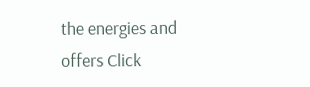the energies and offers Click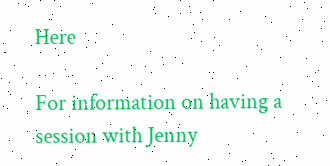Here

For information on having a session with Jenny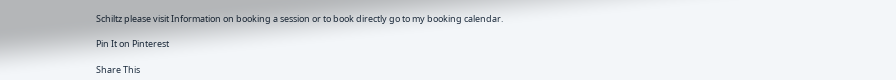Schiltz please visit Information on booking a session or to book directly go to my booking calendar.

Pin It on Pinterest

Share This